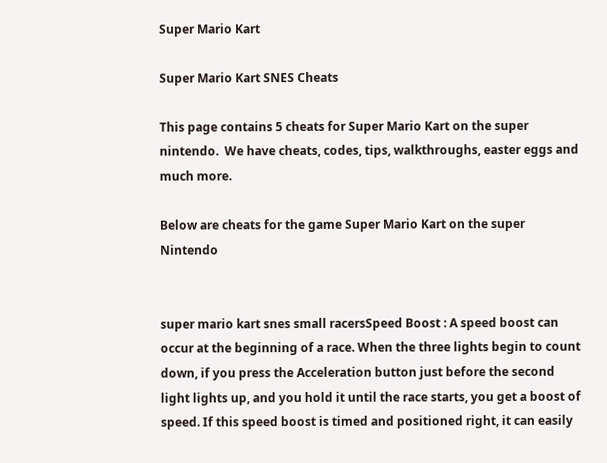Super Mario Kart

Super Mario Kart SNES Cheats

This page contains 5 cheats for Super Mario Kart on the super nintendo.  We have cheats, codes, tips, walkthroughs, easter eggs and much more.

Below are cheats for the game Super Mario Kart on the super Nintendo


super mario kart snes small racersSpeed Boost : A speed boost can occur at the beginning of a race. When the three lights begin to count down, if you press the Acceleration button just before the second light lights up, and you hold it until the race starts, you get a boost of speed. If this speed boost is timed and positioned right, it can easily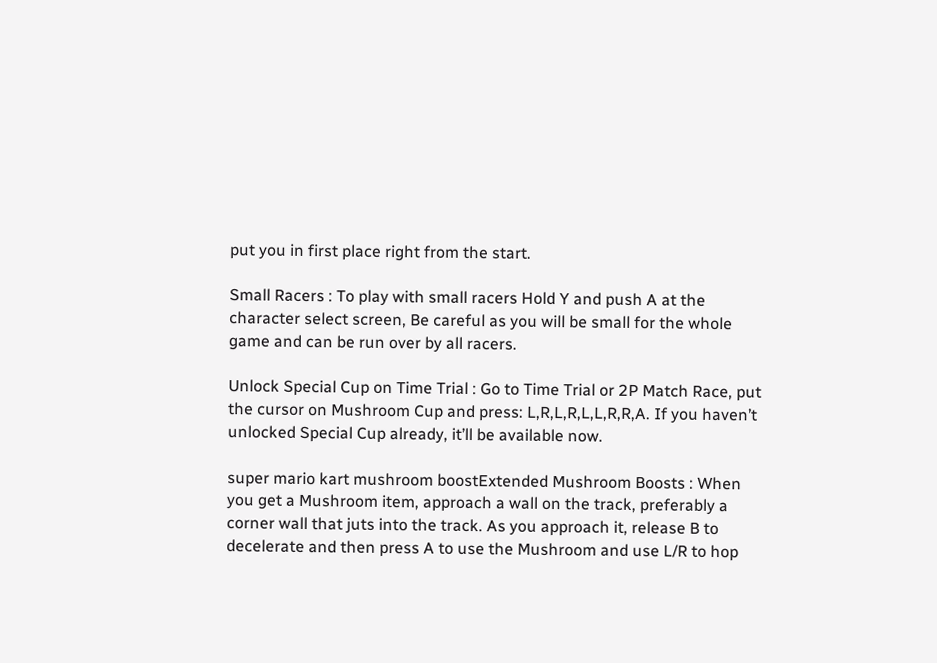put you in first place right from the start.

Small Racers : To play with small racers Hold Y and push A at the character select screen, Be careful as you will be small for the whole game and can be run over by all racers.

Unlock Special Cup on Time Trial : Go to Time Trial or 2P Match Race, put the cursor on Mushroom Cup and press: L,R,L,R,L,L,R,R,A. If you haven’t unlocked Special Cup already, it’ll be available now.

super mario kart mushroom boostExtended Mushroom Boosts : When you get a Mushroom item, approach a wall on the track, preferably a corner wall that juts into the track. As you approach it, release B to decelerate and then press A to use the Mushroom and use L/R to hop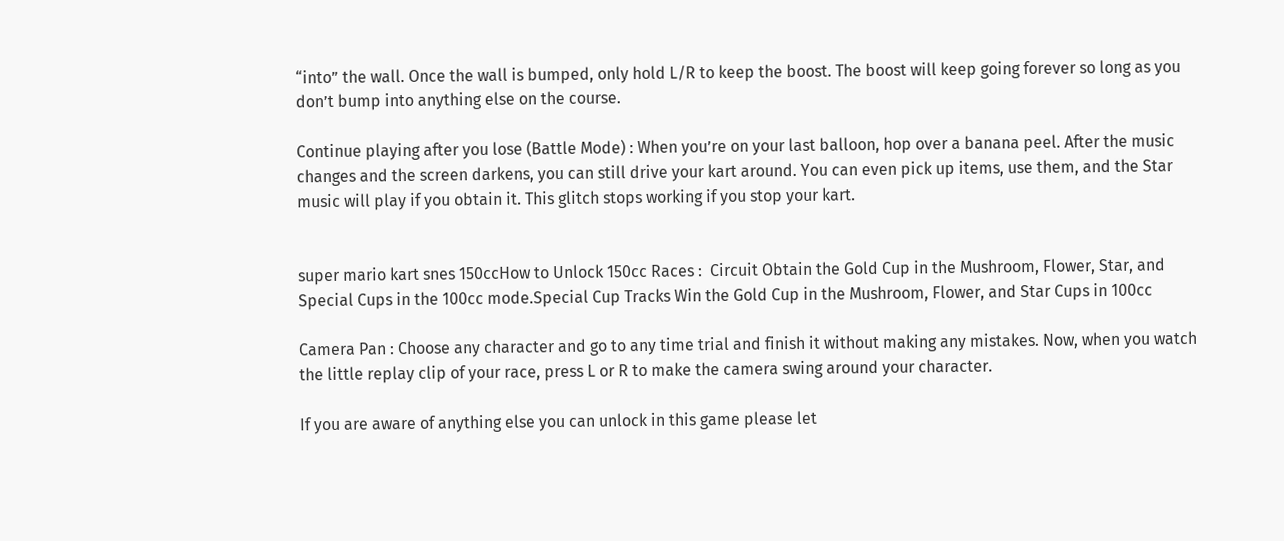“into” the wall. Once the wall is bumped, only hold L/R to keep the boost. The boost will keep going forever so long as you don’t bump into anything else on the course.

Continue playing after you lose (Battle Mode) : When you’re on your last balloon, hop over a banana peel. After the music changes and the screen darkens, you can still drive your kart around. You can even pick up items, use them, and the Star music will play if you obtain it. This glitch stops working if you stop your kart.


super mario kart snes 150ccHow to Unlock 150cc Races :  Circuit Obtain the Gold Cup in the Mushroom, Flower, Star, and Special Cups in the 100cc mode.Special Cup Tracks Win the Gold Cup in the Mushroom, Flower, and Star Cups in 100cc

Camera Pan : Choose any character and go to any time trial and finish it without making any mistakes. Now, when you watch the little replay clip of your race, press L or R to make the camera swing around your character.

If you are aware of anything else you can unlock in this game please let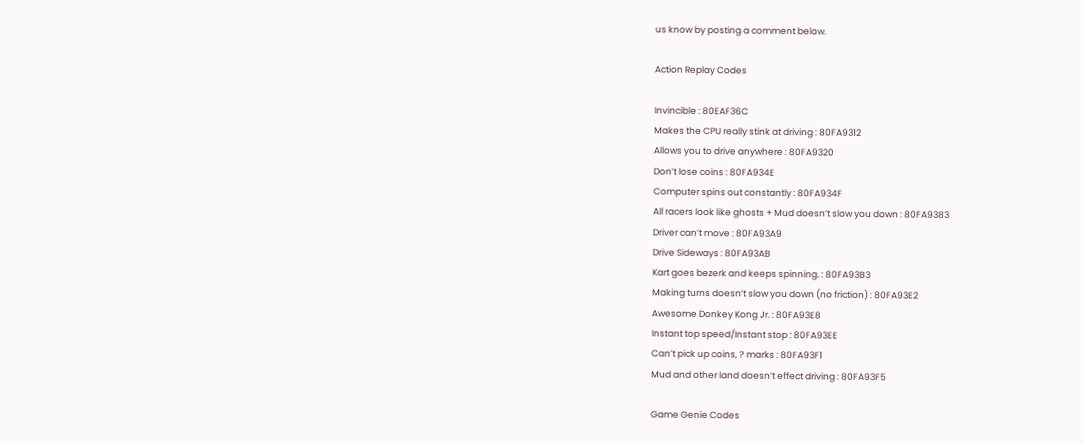us know by posting a comment below.

Action Replay Codes

Invincible : 80EAF36C
Makes the CPU really stink at driving : 80FA9312
Allows you to drive anywhere : 80FA9320
Don’t lose coins : 80FA934E
Computer spins out constantly : 80FA934F
All racers look like ghosts + Mud doesn’t slow you down : 80FA9383
Driver can’t move : 80FA93A9
Drive Sideways : 80FA93AB
Kart goes bezerk and keeps spinning. : 80FA93B3
Making turns doesn’t slow you down (no friction) : 80FA93E2
Awesome Donkey Kong Jr. : 80FA93E8
Instant top speed/Instant stop : 80FA93EE
Can’t pick up coins, ? marks : 80FA93F1
Mud and other land doesn’t effect driving : 80FA93F5

Game Genie Codes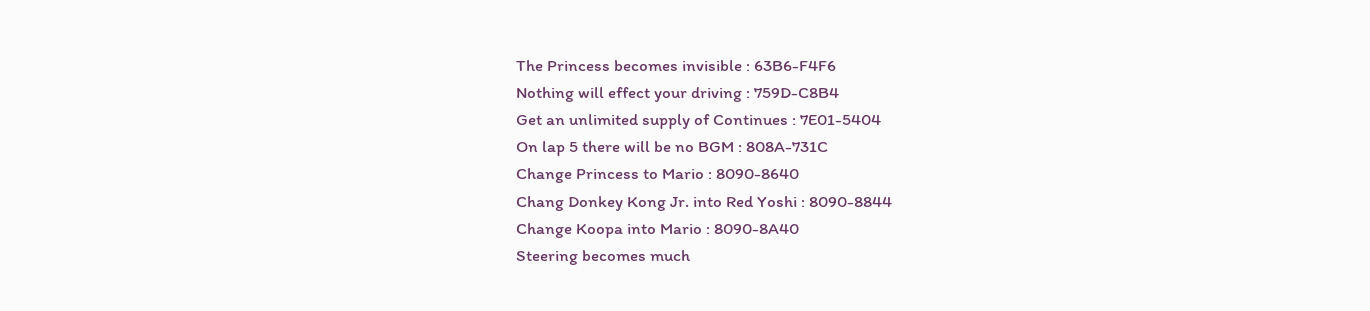The Princess becomes invisible : 63B6-F4F6
Nothing will effect your driving : 759D-C8B4
Get an unlimited supply of Continues : 7E01-5404
On lap 5 there will be no BGM : 808A-731C
Change Princess to Mario : 8090-8640
Chang Donkey Kong Jr. into Red Yoshi : 8090-8844
Change Koopa into Mario : 8090-8A40
Steering becomes much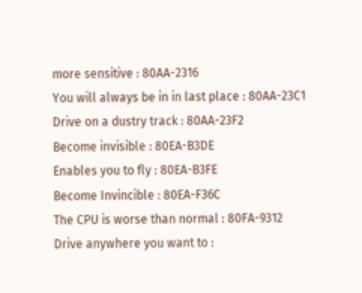more sensitive : 80AA-2316
You will always be in in last place : 80AA-23C1
Drive on a dustry track : 80AA-23F2
Become invisible : 80EA-B3DE
Enables you to fly : 80EA-B3FE
Become Invincible : 80EA-F36C
The CPU is worse than normal : 80FA-9312
Drive anywhere you want to :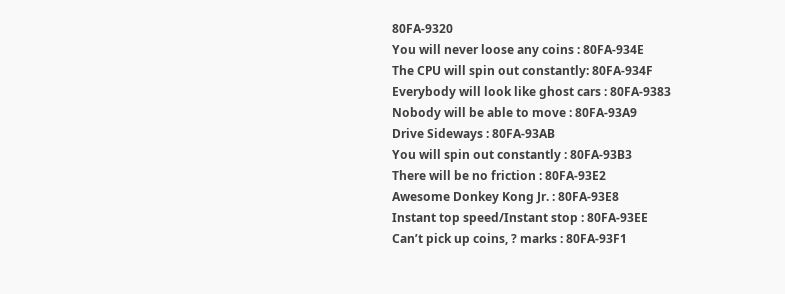80FA-9320
You will never loose any coins : 80FA-934E
The CPU will spin out constantly: 80FA-934F
Everybody will look like ghost cars : 80FA-9383
Nobody will be able to move : 80FA-93A9
Drive Sideways : 80FA-93AB
You will spin out constantly : 80FA-93B3
There will be no friction : 80FA-93E2
Awesome Donkey Kong Jr. : 80FA-93E8
Instant top speed/Instant stop : 80FA-93EE
Can’t pick up coins, ? marks : 80FA-93F1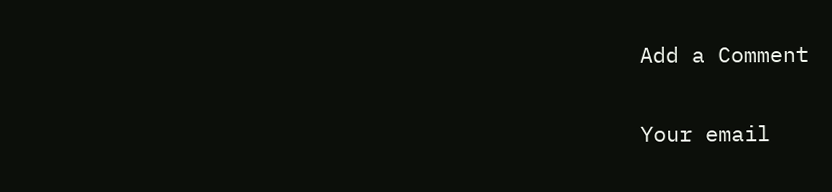Add a Comment

Your email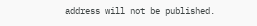address will not be published.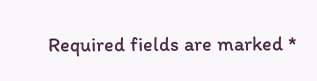Required fields are marked *